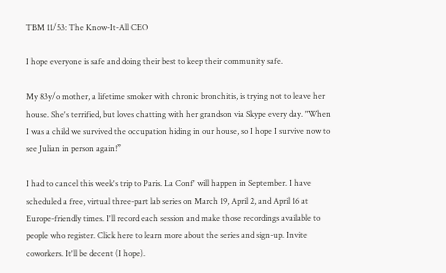TBM 11/53: The Know-It-All CEO

I hope everyone is safe and doing their best to keep their community safe.

My 83y/o mother, a lifetime smoker with chronic bronchitis, is trying not to leave her house. She's terrified, but loves chatting with her grandson via Skype every day. "When I was a child we survived the occupation hiding in our house, so I hope I survive now to see Julian in person again!”

I had to cancel this week's trip to Paris. La Conf' will happen in September. I have scheduled a free, virtual three-part lab series on March 19, April 2, and April 16 at Europe-friendly times. I'll record each session and make those recordings available to people who register. Click here to learn more about the series and sign-up. Invite coworkers. It'll be decent (I hope).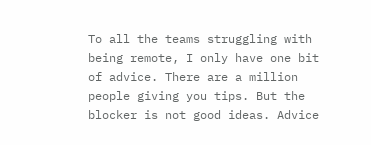To all the teams struggling with being remote, I only have one bit of advice. There are a million people giving you tips. But the blocker is not good ideas. Advice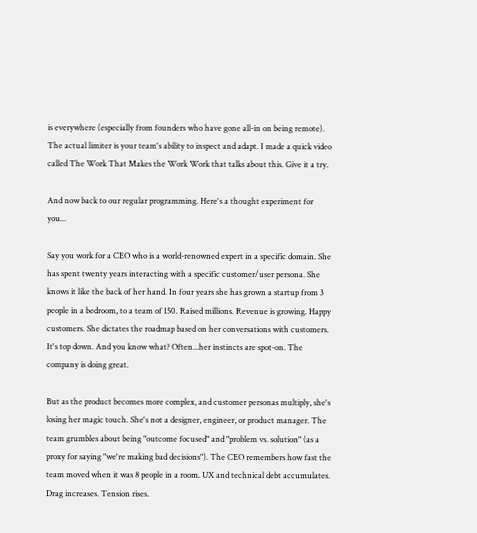is everywhere (especially from founders who have gone all-in on being remote). The actual limiter is your team's ability to inspect and adapt. I made a quick video called The Work That Makes the Work Work that talks about this. Give it a try.

And now back to our regular programming. Here's a thought experiment for you...

Say you work for a CEO who is a world-renowned expert in a specific domain. She has spent twenty years interacting with a specific customer/user persona. She knows it like the back of her hand. In four years she has grown a startup from 3 people in a bedroom, to a team of 150. Raised millions. Revenue is growing. Happy customers. She dictates the roadmap based on her conversations with customers. It's top down. And you know what? Often...her instincts are spot-on. The company is doing great.

But as the product becomes more complex, and customer personas multiply, she's losing her magic touch. She's not a designer, engineer, or product manager. The team grumbles about being "outcome focused" and "problem vs. solution" (as a proxy for saying "we're making bad decisions"). The CEO remembers how fast the team moved when it was 8 people in a room. UX and technical debt accumulates. Drag increases. Tension rises.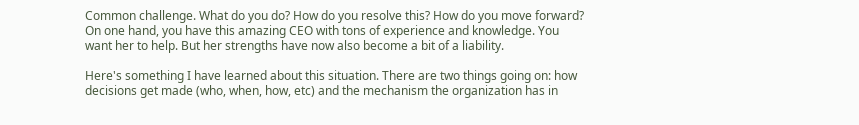Common challenge. What do you do? How do you resolve this? How do you move forward? On one hand, you have this amazing CEO with tons of experience and knowledge. You want her to help. But her strengths have now also become a bit of a liability.

Here's something I have learned about this situation. There are two things going on: how decisions get made (who, when, how, etc) and the mechanism the organization has in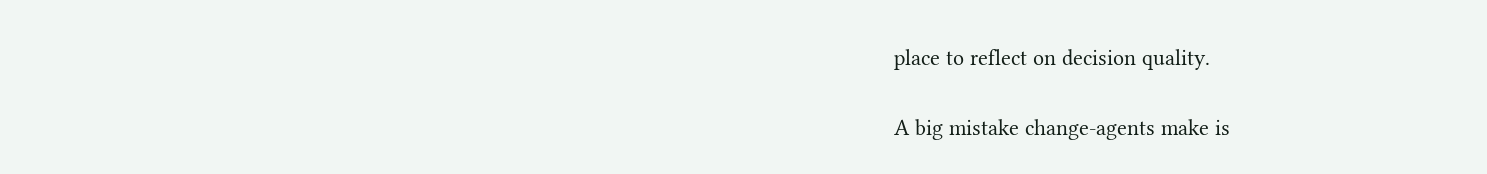place to reflect on decision quality.

A big mistake change-agents make is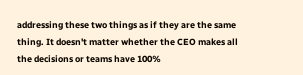addressing these two things as if they are the same thing. It doesn't matter whether the CEO makes all the decisions or teams have 100%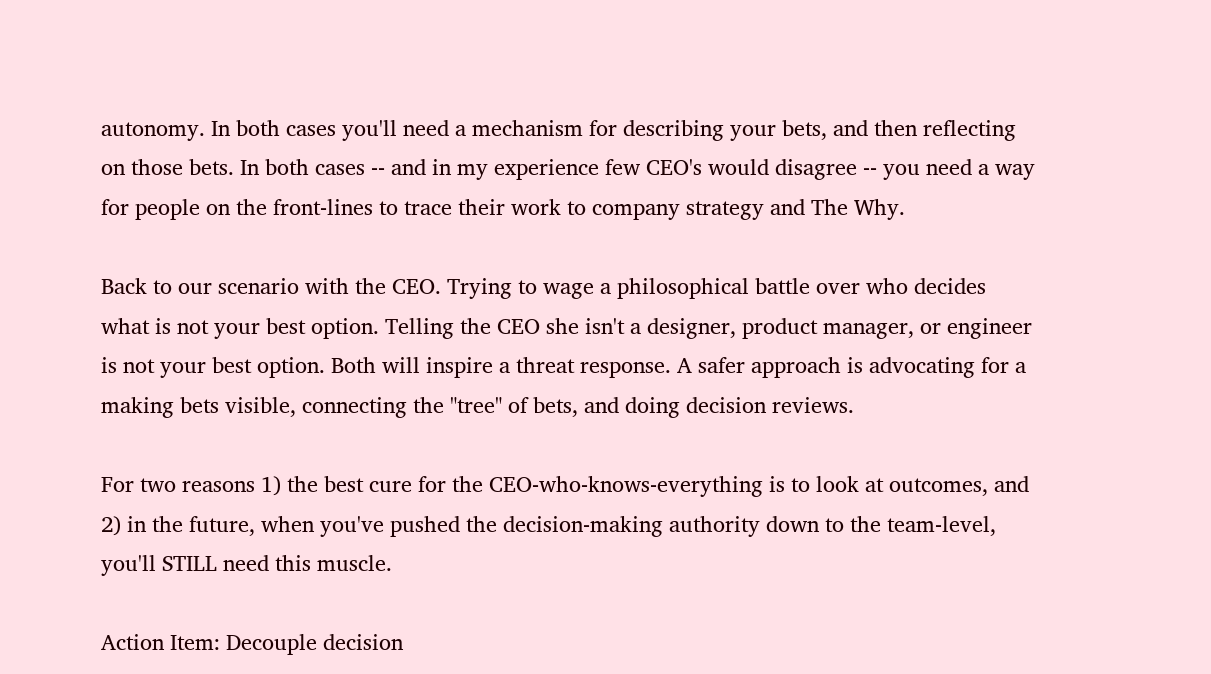autonomy. In both cases you'll need a mechanism for describing your bets, and then reflecting on those bets. In both cases -- and in my experience few CEO's would disagree -- you need a way for people on the front-lines to trace their work to company strategy and The Why.

Back to our scenario with the CEO. Trying to wage a philosophical battle over who decides what is not your best option. Telling the CEO she isn't a designer, product manager, or engineer is not your best option. Both will inspire a threat response. A safer approach is advocating for a making bets visible, connecting the "tree" of bets, and doing decision reviews.

For two reasons 1) the best cure for the CEO-who-knows-everything is to look at outcomes, and 2) in the future, when you've pushed the decision-making authority down to the team-level, you'll STILL need this muscle.

Action Item: Decouple decision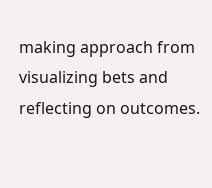making approach from visualizing bets and reflecting on outcomes.